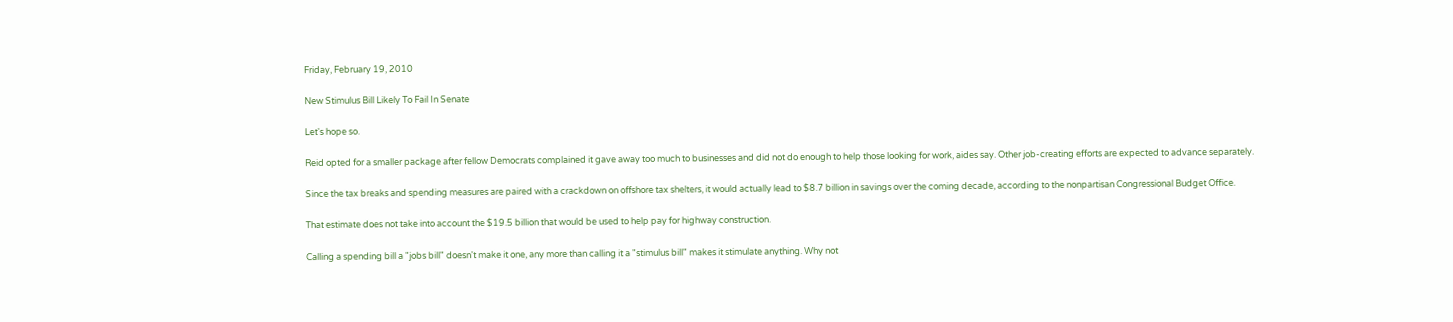Friday, February 19, 2010

New Stimulus Bill Likely To Fail In Senate

Let's hope so.

Reid opted for a smaller package after fellow Democrats complained it gave away too much to businesses and did not do enough to help those looking for work, aides say. Other job-creating efforts are expected to advance separately.

Since the tax breaks and spending measures are paired with a crackdown on offshore tax shelters, it would actually lead to $8.7 billion in savings over the coming decade, according to the nonpartisan Congressional Budget Office.

That estimate does not take into account the $19.5 billion that would be used to help pay for highway construction.

Calling a spending bill a "jobs bill" doesn't make it one, any more than calling it a "stimulus bill" makes it stimulate anything. Why not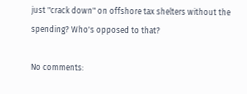just "crack down" on offshore tax shelters without the spending? Who's opposed to that?

No comments: